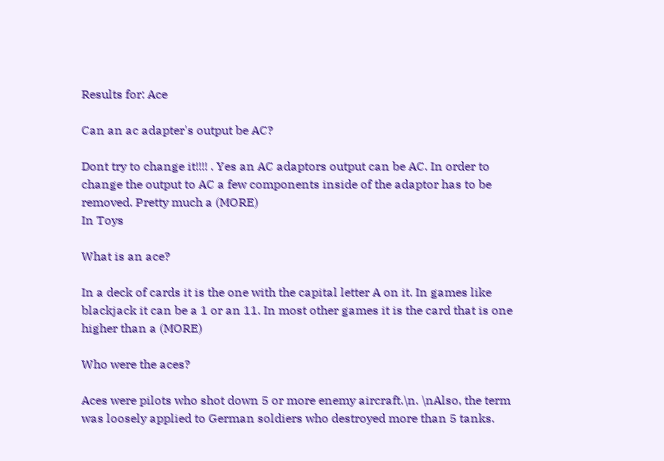Results for: Ace

Can an ac adapter's output be AC?

Dont try to change it!!!! . Yes an AC adaptors output can be AC. In order to change the output to AC a few components inside of the adaptor has to be removed. Pretty much a (MORE)
In Toys

What is an ace?

In a deck of cards it is the one with the capital letter A on it. In games like blackjack it can be a 1 or an 11. In most other games it is the card that is one higher than a (MORE)

Who were the aces?

Aces were pilots who shot down 5 or more enemy aircraft.\n. \nAlso, the term was loosely applied to German soldiers who destroyed more than 5 tanks.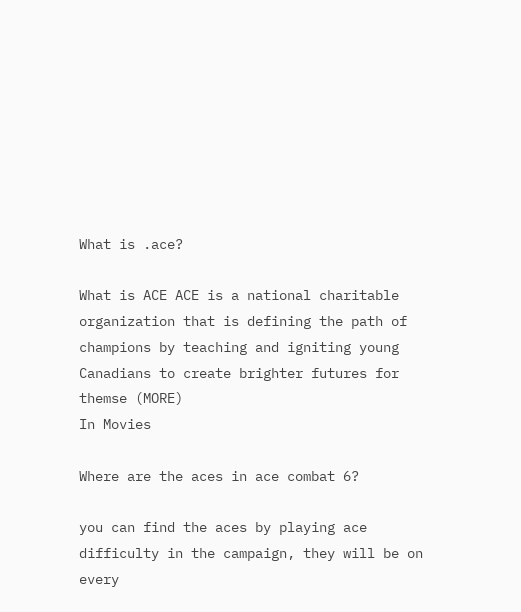What is .ace?

What is ACE ACE is a national charitable organization that is defining the path of champions by teaching and igniting young Canadians to create brighter futures for themse (MORE)
In Movies

Where are the aces in ace combat 6?

you can find the aces by playing ace difficulty in the campaign, they will be on every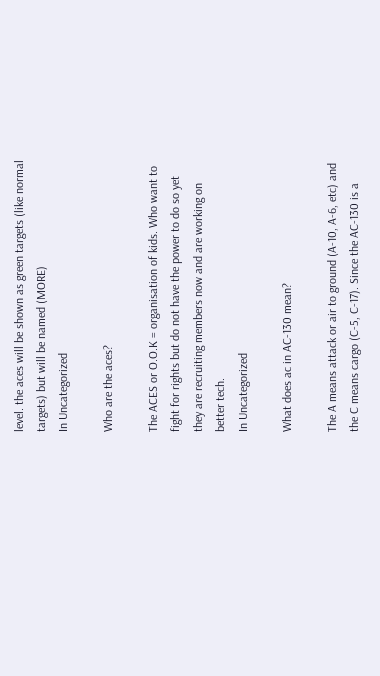level. the aces will be shown as green targets (like normal targets) but will be named (MORE)
In Uncategorized

Who are the aces?

The ACES or O.O.K = organisation of kids. Who want to fight for rights but do not have the power to do so yet they are recruiting members now and are working on better tech.
In Uncategorized

What does ac in AC-130 mean?

The A means attack or air to ground (A-10, A-6, etc) and the C means cargo (C-5, C-17). Since the AC-130 is a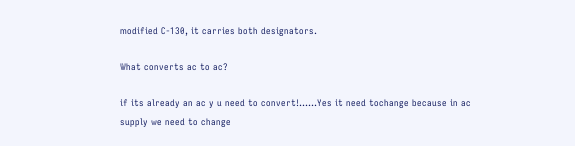modified C-130, it carries both designators.

What converts ac to ac?

if its already an ac y u need to convert!......Yes it need tochange because in ac supply we need to change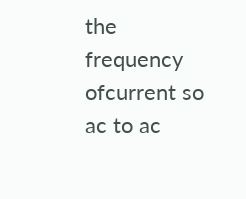the frequency ofcurrent so ac to ac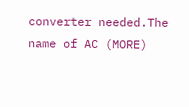converter needed.The name of AC (MORE)